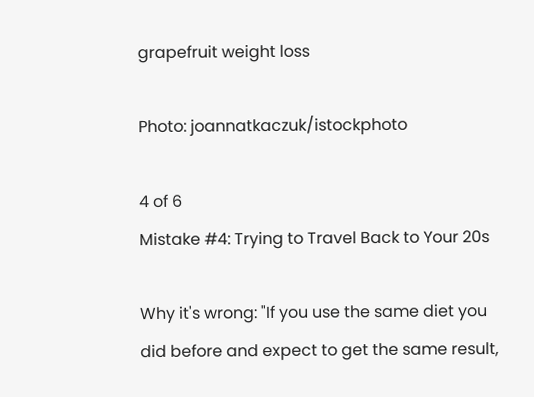grapefruit weight loss

Photo: joannatkaczuk/istockphoto

4 of 6
Mistake #4: Trying to Travel Back to Your 20s

Why it's wrong: "If you use the same diet you did before and expect to get the same result,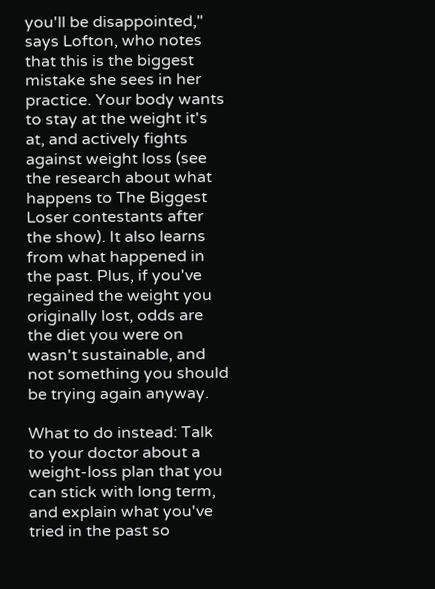you'll be disappointed," says Lofton, who notes that this is the biggest mistake she sees in her practice. Your body wants to stay at the weight it's at, and actively fights against weight loss (see the research about what happens to The Biggest Loser contestants after the show). It also learns from what happened in the past. Plus, if you've regained the weight you originally lost, odds are the diet you were on wasn't sustainable, and not something you should be trying again anyway.

What to do instead: Talk to your doctor about a weight-loss plan that you can stick with long term, and explain what you've tried in the past so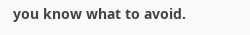you know what to avoid.